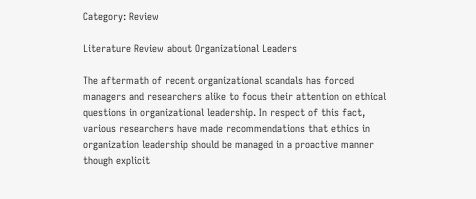Category: Review

Literature Review about Organizational Leaders

The aftermath of recent organizational scandals has forced managers and researchers alike to focus their attention on ethical questions in organizational leadership. In respect of this fact, various researchers have made recommendations that ethics in organization leadership should be managed in a proactive manner though explicit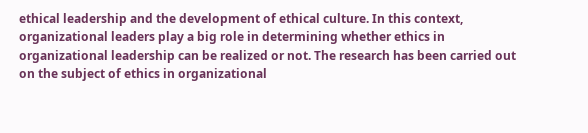ethical leadership and the development of ethical culture. In this context, organizational leaders play a big role in determining whether ethics in organizational leadership can be realized or not. The research has been carried out on the subject of ethics in organizational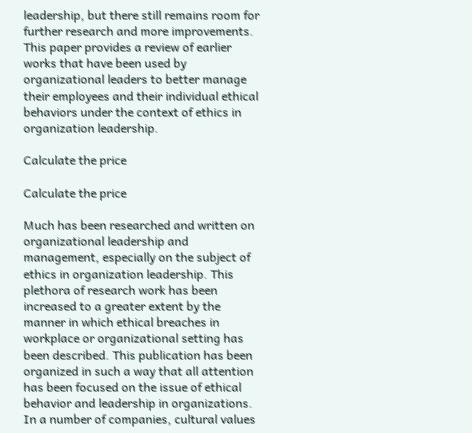leadership, but there still remains room for further research and more improvements. This paper provides a review of earlier works that have been used by organizational leaders to better manage their employees and their individual ethical behaviors under the context of ethics in organization leadership.

Calculate the price

Calculate the price

Much has been researched and written on organizational leadership and management, especially on the subject of ethics in organization leadership. This plethora of research work has been increased to a greater extent by the manner in which ethical breaches in workplace or organizational setting has been described. This publication has been organized in such a way that all attention has been focused on the issue of ethical behavior and leadership in organizations. In a number of companies, cultural values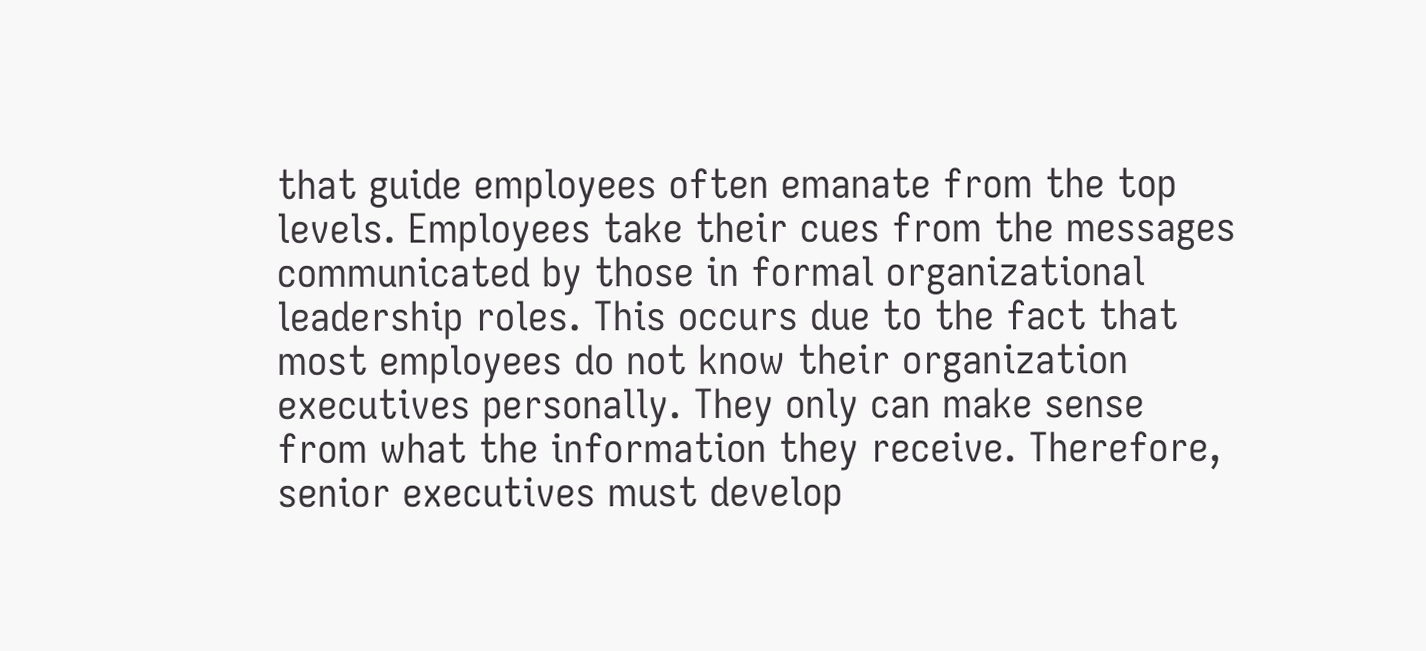that guide employees often emanate from the top levels. Employees take their cues from the messages communicated by those in formal organizational leadership roles. This occurs due to the fact that most employees do not know their organization executives personally. They only can make sense from what the information they receive. Therefore, senior executives must develop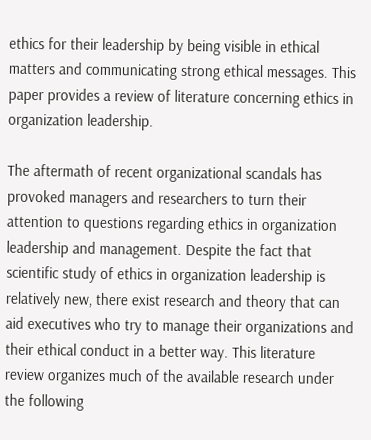ethics for their leadership by being visible in ethical matters and communicating strong ethical messages. This paper provides a review of literature concerning ethics in organization leadership.

The aftermath of recent organizational scandals has provoked managers and researchers to turn their attention to questions regarding ethics in organization leadership and management. Despite the fact that scientific study of ethics in organization leadership is relatively new, there exist research and theory that can aid executives who try to manage their organizations and their ethical conduct in a better way. This literature review organizes much of the available research under the following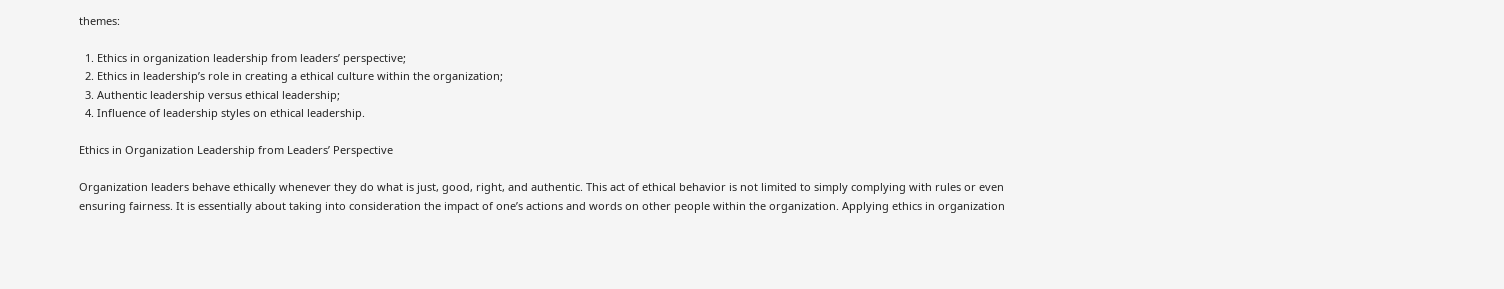themes:

  1. Ethics in organization leadership from leaders’ perspective;
  2. Ethics in leadership’s role in creating a ethical culture within the organization;
  3. Authentic leadership versus ethical leadership;
  4. Influence of leadership styles on ethical leadership.

Ethics in Organization Leadership from Leaders’ Perspective

Organization leaders behave ethically whenever they do what is just, good, right, and authentic. This act of ethical behavior is not limited to simply complying with rules or even ensuring fairness. It is essentially about taking into consideration the impact of one’s actions and words on other people within the organization. Applying ethics in organization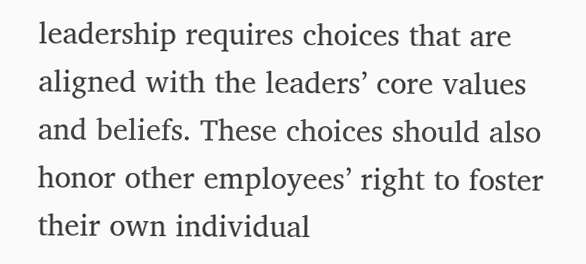leadership requires choices that are aligned with the leaders’ core values and beliefs. These choices should also honor other employees’ right to foster their own individual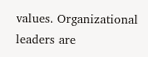values. Organizational leaders are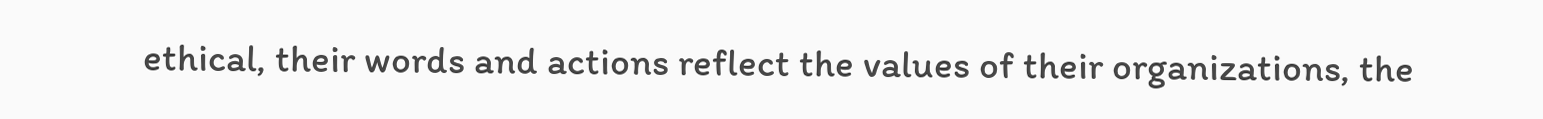ethical, their words and actions reflect the values of their organizations, the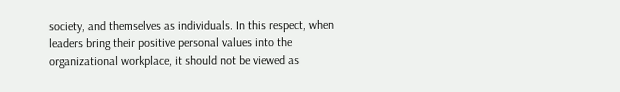society, and themselves as individuals. In this respect, when leaders bring their positive personal values into the organizational workplace, it should not be viewed as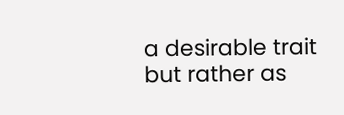a desirable trait but rather as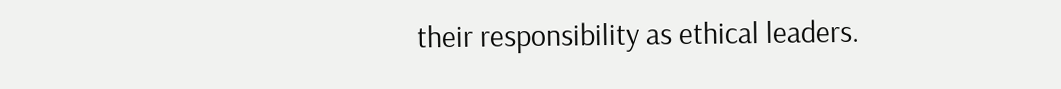their responsibility as ethical leaders.